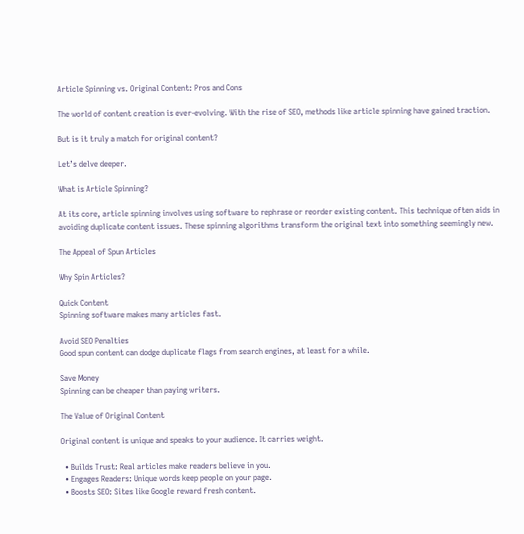Article Spinning vs. Original Content: Pros and Cons

The world of content creation is ever-evolving. With the rise of SEO, methods like article spinning have gained traction.

But is it truly a match for original content?

Let’s delve deeper.

What is Article Spinning?

At its core, article spinning involves using software to rephrase or reorder existing content. This technique often aids in avoiding duplicate content issues. These spinning algorithms transform the original text into something seemingly new.

The Appeal of Spun Articles

Why Spin Articles?

Quick Content
Spinning software makes many articles fast.

Avoid SEO Penalties
Good spun content can dodge duplicate flags from search engines, at least for a while.

Save Money
Spinning can be cheaper than paying writers.

The Value of Original Content

Original content is unique and speaks to your audience. It carries weight.

  • Builds Trust: Real articles make readers believe in you.
  • Engages Readers: Unique words keep people on your page.
  • Boosts SEO: Sites like Google reward fresh content.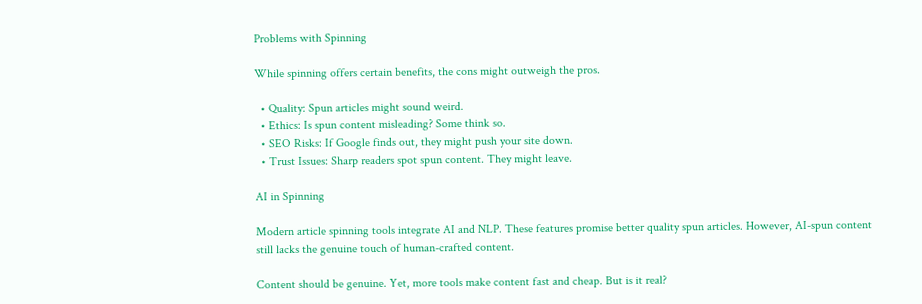Problems with Spinning

While spinning offers certain benefits, the cons might outweigh the pros.

  • Quality: Spun articles might sound weird.
  • Ethics: Is spun content misleading? Some think so.
  • SEO Risks: If Google finds out, they might push your site down.
  • Trust Issues: Sharp readers spot spun content. They might leave.

AI in Spinning

Modern article spinning tools integrate AI and NLP. These features promise better quality spun articles. However, AI-spun content still lacks the genuine touch of human-crafted content.

Content should be genuine. Yet, more tools make content fast and cheap. But is it real?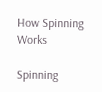How Spinning Works

Spinning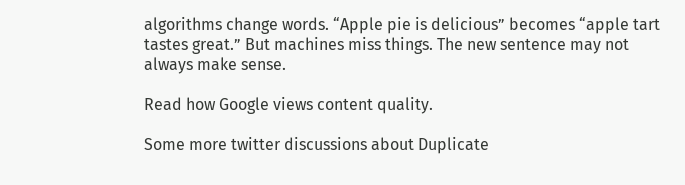algorithms change words. “Apple pie is delicious” becomes “apple tart tastes great.” But machines miss things. The new sentence may not always make sense.

Read how Google views content quality.

Some more twitter discussions about Duplicate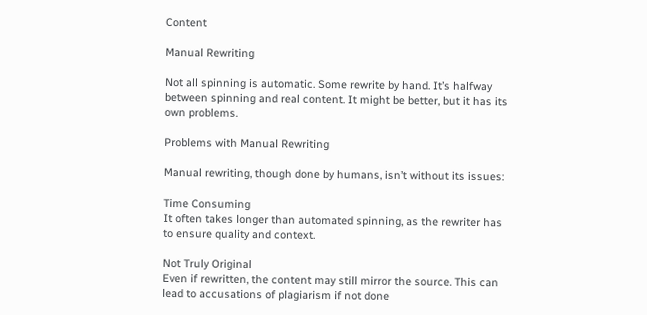Content

Manual Rewriting

Not all spinning is automatic. Some rewrite by hand. It’s halfway between spinning and real content. It might be better, but it has its own problems.

Problems with Manual Rewriting

Manual rewriting, though done by humans, isn’t without its issues:

Time Consuming
It often takes longer than automated spinning, as the rewriter has to ensure quality and context.

Not Truly Original
Even if rewritten, the content may still mirror the source. This can lead to accusations of plagiarism if not done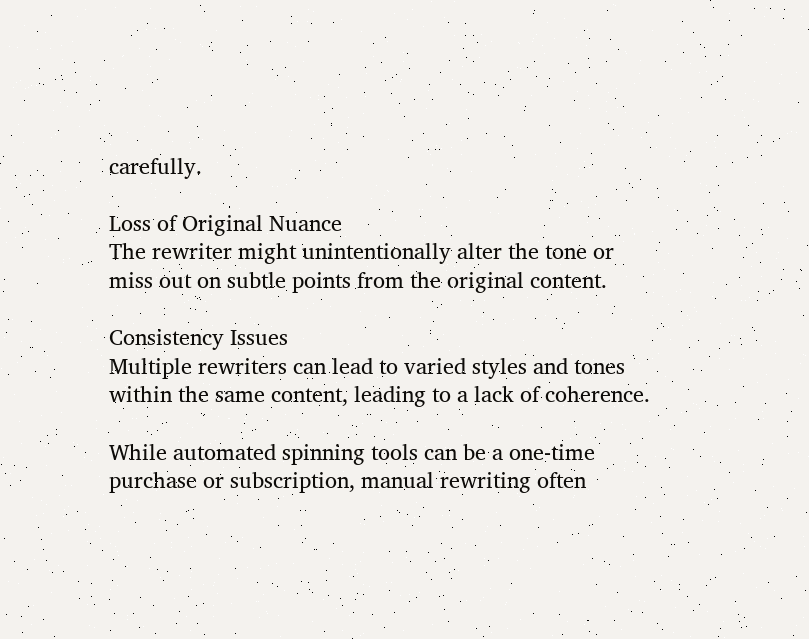carefully.

Loss of Original Nuance
The rewriter might unintentionally alter the tone or miss out on subtle points from the original content.

Consistency Issues
Multiple rewriters can lead to varied styles and tones within the same content, leading to a lack of coherence.

While automated spinning tools can be a one-time purchase or subscription, manual rewriting often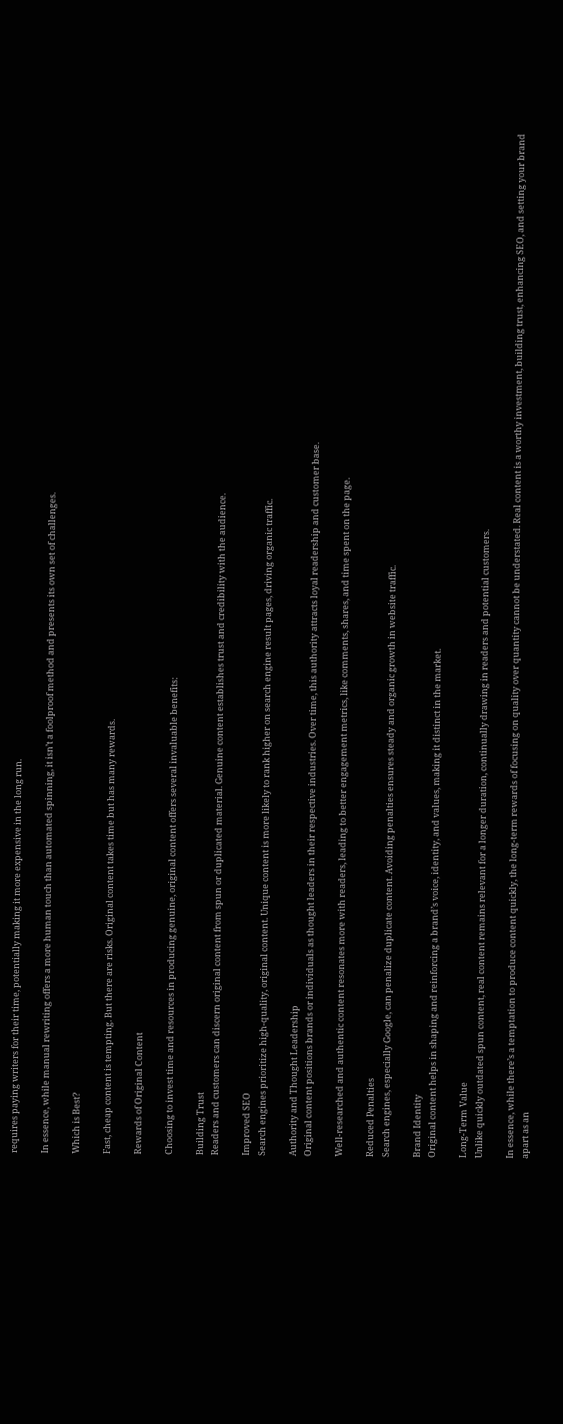requires paying writers for their time, potentially making it more expensive in the long run.

In essence, while manual rewriting offers a more human touch than automated spinning, it isn’t a foolproof method and presents its own set of challenges.

Which is Best?

Fast, cheap content is tempting. But there are risks. Original content takes time but has many rewards.

Rewards of Original Content

Choosing to invest time and resources in producing genuine, original content offers several invaluable benefits:

Building Trust
Readers and customers can discern original content from spun or duplicated material. Genuine content establishes trust and credibility with the audience.

Improved SEO
Search engines prioritize high-quality, original content. Unique content is more likely to rank higher on search engine result pages, driving organic traffic.

Authority and Thought Leadership
Original content positions brands or individuals as thought leaders in their respective industries. Over time, this authority attracts loyal readership and customer base.

Well-researched and authentic content resonates more with readers, leading to better engagement metrics, like comments, shares, and time spent on the page.

Reduced Penalties
Search engines, especially Google, can penalize duplicate content. Avoiding penalties ensures steady and organic growth in website traffic.

Brand Identity
Original content helps in shaping and reinforcing a brand’s voice, identity, and values, making it distinct in the market.

Long-Term Value
Unlike quickly outdated spun content, real content remains relevant for a longer duration, continually drawing in readers and potential customers.

In essence, while there’s a temptation to produce content quickly, the long-term rewards of focusing on quality over quantity cannot be understated. Real content is a worthy investment, building trust, enhancing SEO, and setting your brand apart as an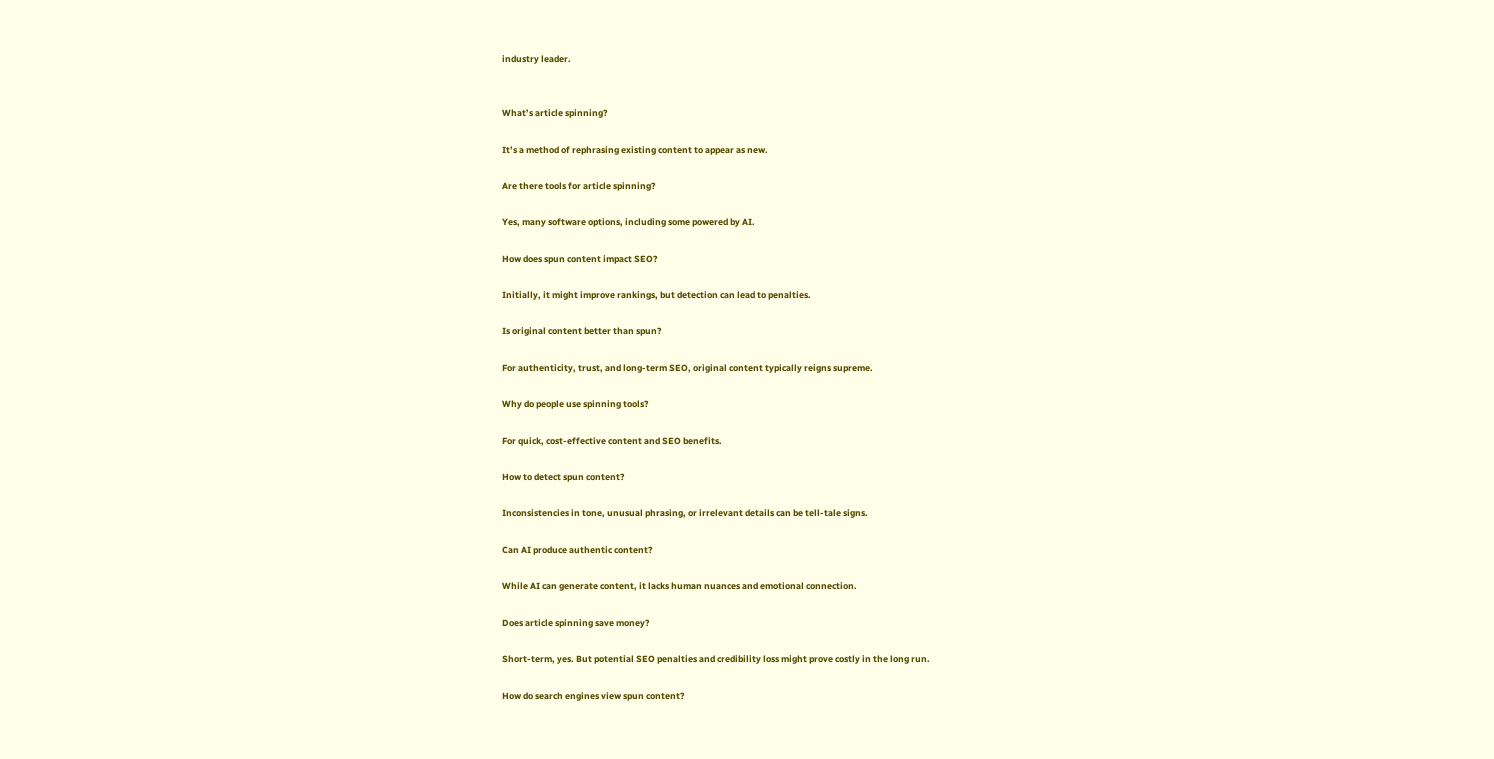industry leader.


What’s article spinning?

It’s a method of rephrasing existing content to appear as new.

Are there tools for article spinning?

Yes, many software options, including some powered by AI.

How does spun content impact SEO?

Initially, it might improve rankings, but detection can lead to penalties.

Is original content better than spun?

For authenticity, trust, and long-term SEO, original content typically reigns supreme.

Why do people use spinning tools?

For quick, cost-effective content and SEO benefits.

How to detect spun content?

Inconsistencies in tone, unusual phrasing, or irrelevant details can be tell-tale signs.

Can AI produce authentic content?

While AI can generate content, it lacks human nuances and emotional connection.

Does article spinning save money?

Short-term, yes. But potential SEO penalties and credibility loss might prove costly in the long run.

How do search engines view spun content?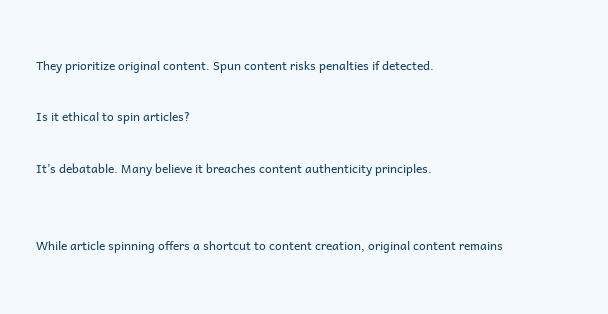They prioritize original content. Spun content risks penalties if detected.

Is it ethical to spin articles?

It’s debatable. Many believe it breaches content authenticity principles.


While article spinning offers a shortcut to content creation, original content remains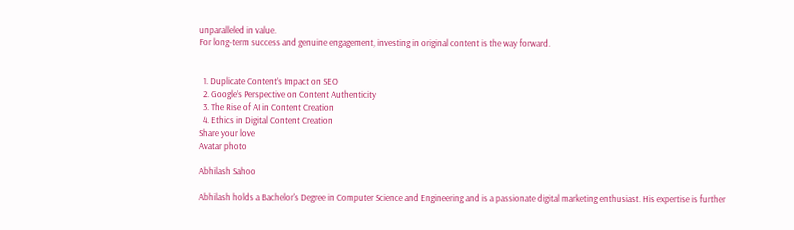unparalleled in value.
For long-term success and genuine engagement, investing in original content is the way forward.


  1. Duplicate Content’s Impact on SEO
  2. Google’s Perspective on Content Authenticity
  3. The Rise of AI in Content Creation
  4. Ethics in Digital Content Creation
Share your love
Avatar photo

Abhilash Sahoo

Abhilash holds a Bachelor's Degree in Computer Science and Engineering and is a passionate digital marketing enthusiast. His expertise is further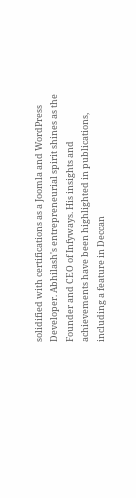solidified with certifications as a Joomla and WordPress Developer. Abhilash's entrepreneurial spirit shines as the Founder and CEO of Infyways. His insights and achievements have been highlighted in publications, including a feature in Deccan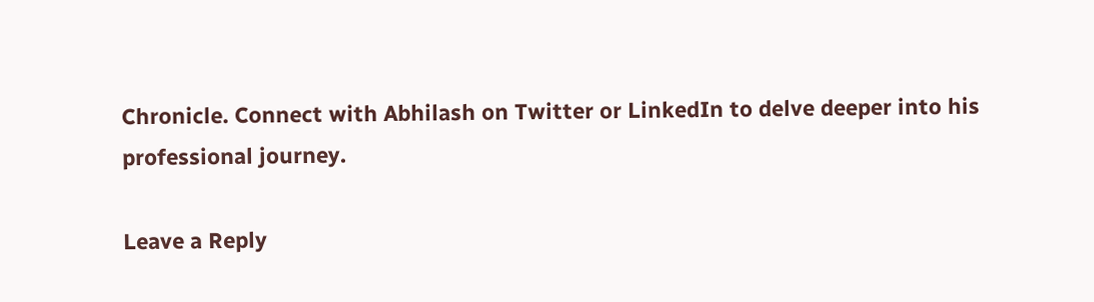Chronicle. Connect with Abhilash on Twitter or LinkedIn to delve deeper into his professional journey.

Leave a Reply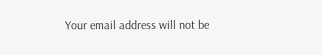Your email address will not be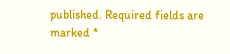published. Required fields are marked *